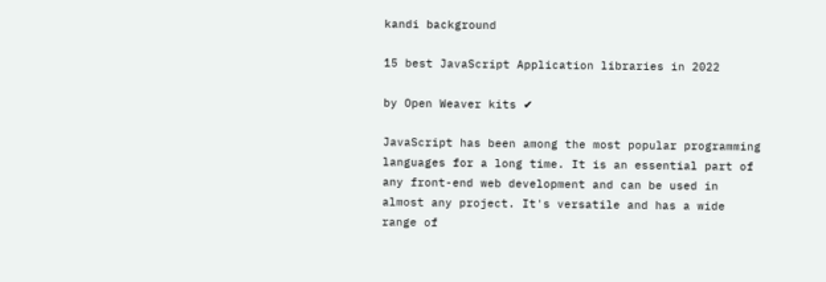kandi background

15 best JavaScript Application libraries in 2022

by Open Weaver kits ✔

JavaScript has been among the most popular programming languages for a long time. It is an essential part of any front-end web development and can be used in almost any project. It's versatile and has a wide range of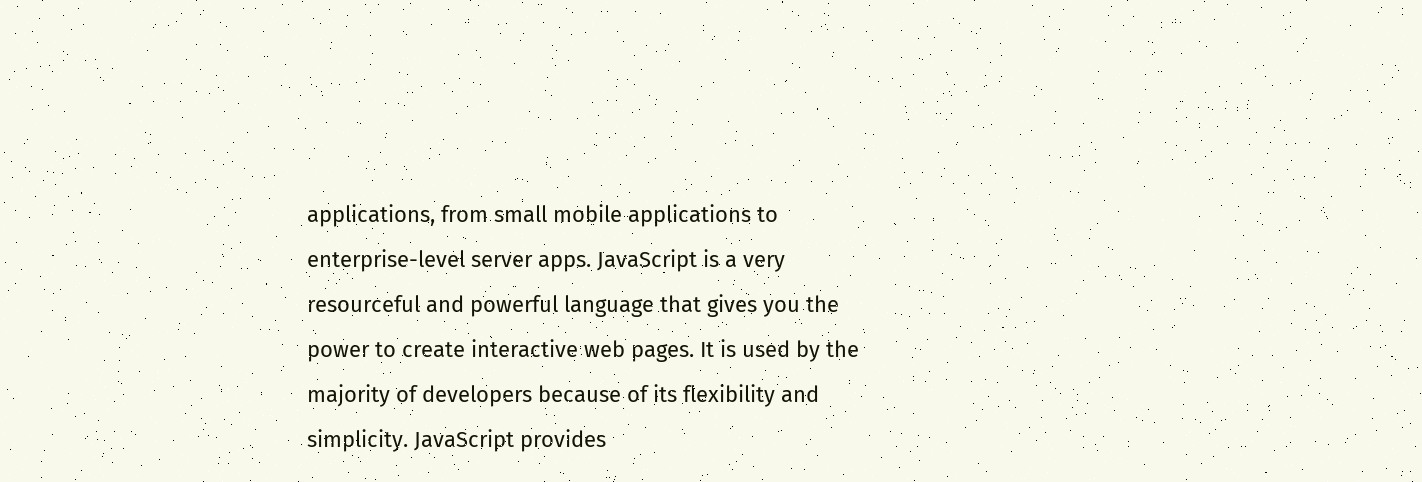applications, from small mobile applications to enterprise-level server apps. JavaScript is a very resourceful and powerful language that gives you the power to create interactive web pages. It is used by the majority of developers because of its flexibility and simplicity. JavaScript provides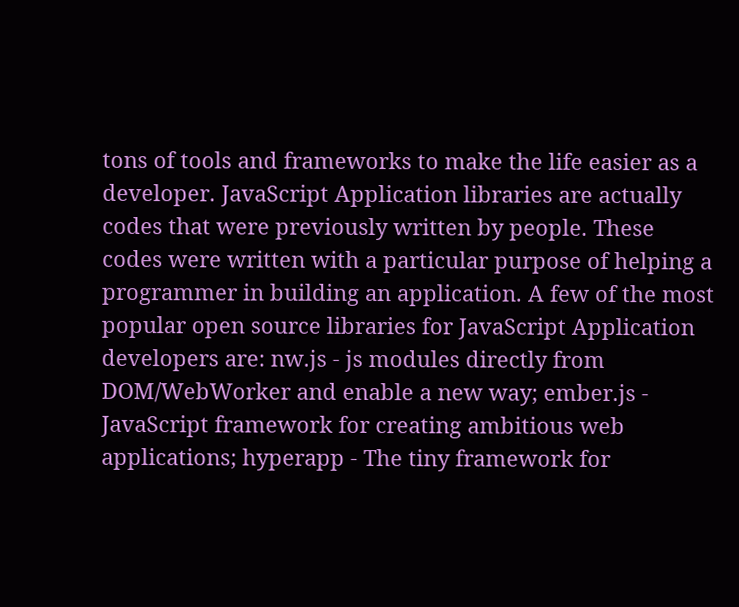tons of tools and frameworks to make the life easier as a developer. JavaScript Application libraries are actually codes that were previously written by people. These codes were written with a particular purpose of helping a programmer in building an application. A few of the most popular open source libraries for JavaScript Application developers are: nw.js - js modules directly from DOM/WebWorker and enable a new way; ember.js - JavaScript framework for creating ambitious web applications; hyperapp - The tiny framework for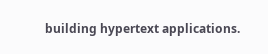building hypertext applications.